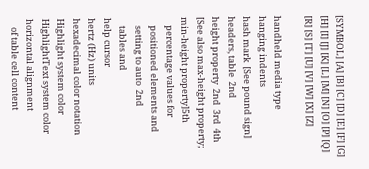[SYMBOL] [A] [B] [C] [D] [E] [F] [G] [H] [I] [J] [K] [L] [M] [N] [O] [P] [Q] [R] [S] [T] [U] [V] [W] [X] [Z]

handheld media type
hanging indents
hash mark  [See pound sign]
headers, table  2nd
height property  2nd  3rd  4th  [See also max-height property; min-height property]5th
    percentage values for
    positioned elements and
    setting to auto  2nd
    tables and
help cursor
hertz (Hz) units
hexadecimal color notation
Highlight system color
HighlightText system color
horizontal alignment
    of table cell content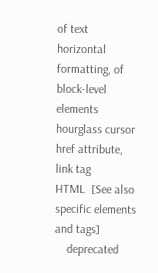of text
horizontal formatting, of block-level elements
hourglass cursor
href attribute, link tag
HTML  [See also specific elements and tags]
    deprecated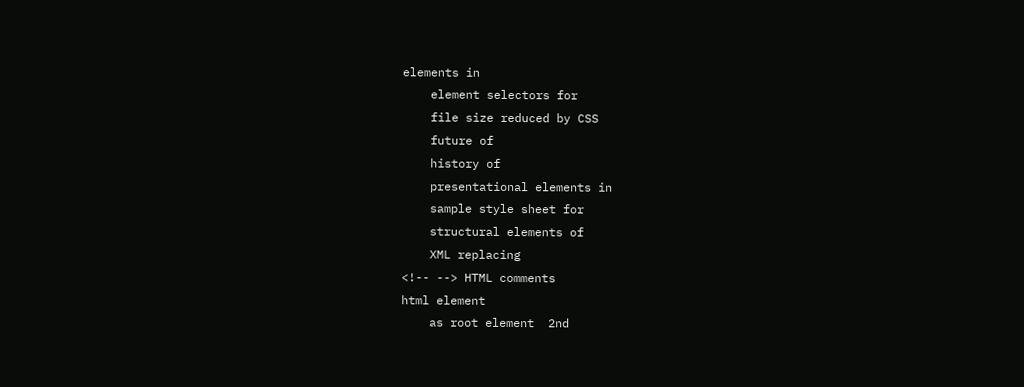elements in
    element selectors for
    file size reduced by CSS
    future of
    history of
    presentational elements in
    sample style sheet for
    structural elements of
    XML replacing
<!-- --> HTML comments
html element
    as root element  2nd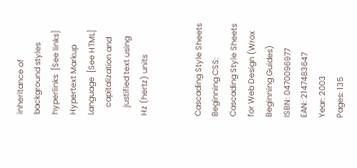inheritance of background styles
hyperlinks  [See links]
Hypertext Markup Language  [See HTML]
    capitalization and
    justified text using
Hz (hertz) units


Cascading Style Sheets
Beginning CSS: Cascading Style Sheets for Web Design (Wrox Beginning Guides)
ISBN: 0470096977
EAN: 2147483647
Year: 2003
Pages: 135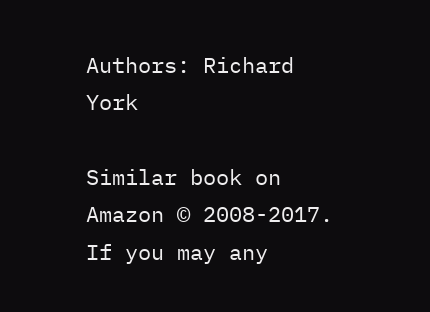Authors: Richard York

Similar book on Amazon © 2008-2017.
If you may any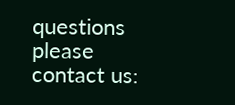questions please contact us: